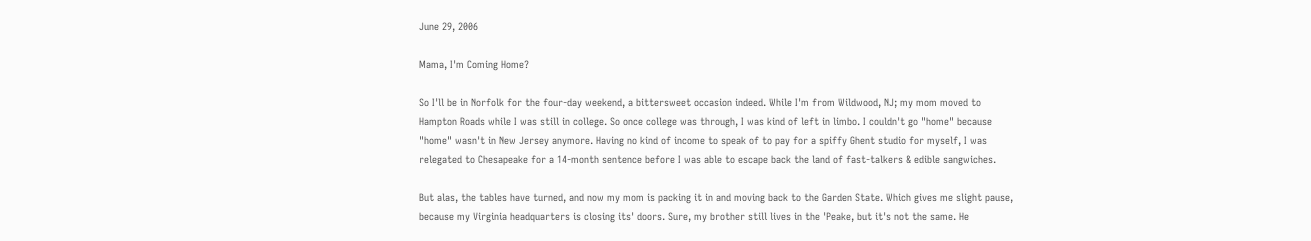June 29, 2006

Mama, I'm Coming Home?

So I'll be in Norfolk for the four-day weekend, a bittersweet occasion indeed. While I'm from Wildwood, NJ; my mom moved to Hampton Roads while I was still in college. So once college was through, I was kind of left in limbo. I couldn't go "home" because "home" wasn't in New Jersey anymore. Having no kind of income to speak of to pay for a spiffy Ghent studio for myself, I was relegated to Chesapeake for a 14-month sentence before I was able to escape back the land of fast-talkers & edible sangwiches.

But alas, the tables have turned, and now my mom is packing it in and moving back to the Garden State. Which gives me slight pause, because my Virginia headquarters is closing its' doors. Sure, my brother still lives in the 'Peake, but it's not the same. He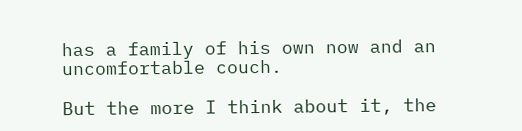has a family of his own now and an uncomfortable couch.

But the more I think about it, the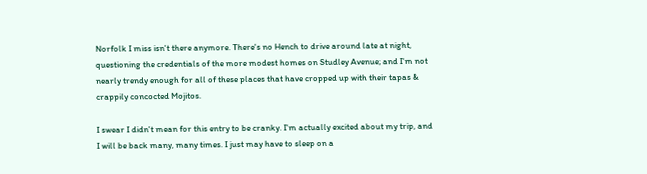Norfolk I miss isn't there anymore. There's no Hench to drive around late at night, questioning the credentials of the more modest homes on Studley Avenue; and I'm not nearly trendy enough for all of these places that have cropped up with their tapas & crappily concocted Mojitos.

I swear I didn't mean for this entry to be cranky. I'm actually excited about my trip, and I will be back many, many times. I just may have to sleep on a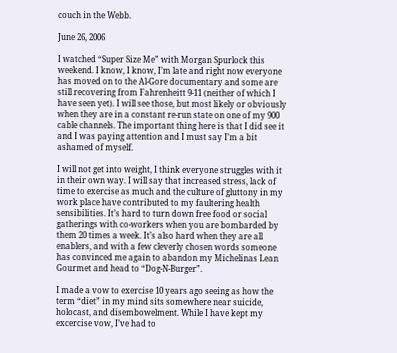couch in the Webb.

June 26, 2006

I watched “Super Size Me” with Morgan Spurlock this weekend. I know, I know, I’m late and right now everyone has moved on to the Al-Gore documentary and some are still recovering from Fahrenheitt 9-11 (neither of which I have seen yet). I will see those, but most likely or obviously when they are in a constant re-run state on one of my 900 cable channels. The important thing here is that I did see it and I was paying attention and I must say I’m a bit ashamed of myself.

I will not get into weight, I think everyone struggles with it in their own way. I will say that increased stress, lack of time to exercise as much and the culture of gluttony in my work place have contributed to my faultering health sensibilities. It’s hard to turn down free food or social gatherings with co-workers when you are bombarded by them 20 times a week. It’s also hard when they are all enablers, and with a few cleverly chosen words someone has convinced me again to abandon my Michelinas Lean Gourmet and head to “Dog-N-Burger”.

I made a vow to exercise 10 years ago seeing as how the term “diet” in my mind sits somewhere near suicide, holocast, and disembowelment. While I have kept my excercise vow, I’ve had to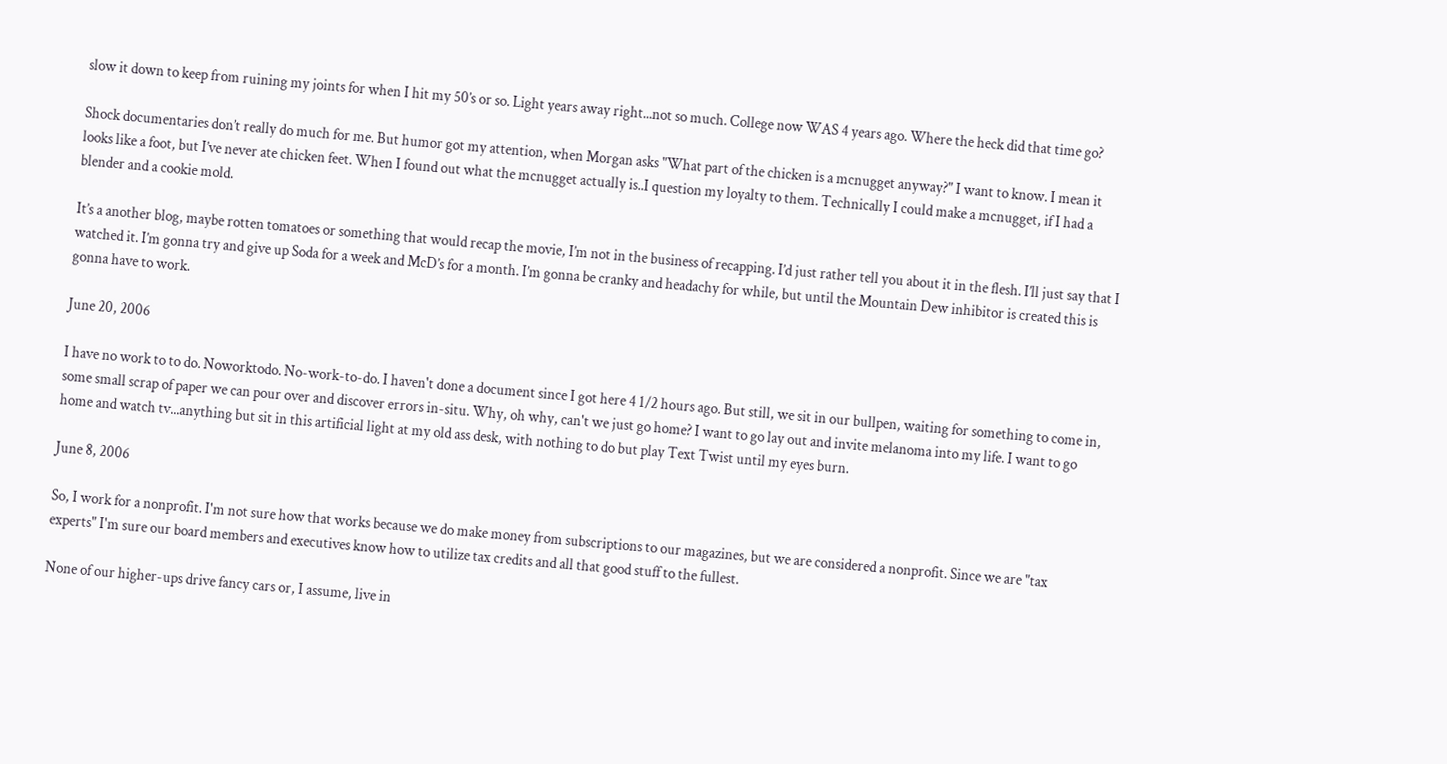slow it down to keep from ruining my joints for when I hit my 50’s or so. Light years away right...not so much. College now WAS 4 years ago. Where the heck did that time go?

Shock documentaries don’t really do much for me. But humor got my attention, when Morgan asks "What part of the chicken is a mcnugget anyway?" I want to know. I mean it looks like a foot, but I’ve never ate chicken feet. When I found out what the mcnugget actually is..I question my loyalty to them. Technically I could make a mcnugget, if I had a blender and a cookie mold.

It’s a another blog, maybe rotten tomatoes or something that would recap the movie, I’m not in the business of recapping. I’d just rather tell you about it in the flesh. I’ll just say that I watched it. I’m gonna try and give up Soda for a week and McD’s for a month. I’m gonna be cranky and headachy for while, but until the Mountain Dew inhibitor is created this is gonna have to work.

June 20, 2006

I have no work to to do. Noworktodo. No-work-to-do. I haven't done a document since I got here 4 1/2 hours ago. But still, we sit in our bullpen, waiting for something to come in, some small scrap of paper we can pour over and discover errors in-situ. Why, oh why, can't we just go home? I want to go lay out and invite melanoma into my life. I want to go home and watch tv...anything but sit in this artificial light at my old ass desk, with nothing to do but play Text Twist until my eyes burn.

June 8, 2006

So, I work for a nonprofit. I'm not sure how that works because we do make money from subscriptions to our magazines, but we are considered a nonprofit. Since we are "tax experts" I'm sure our board members and executives know how to utilize tax credits and all that good stuff to the fullest.

None of our higher-ups drive fancy cars or, I assume, live in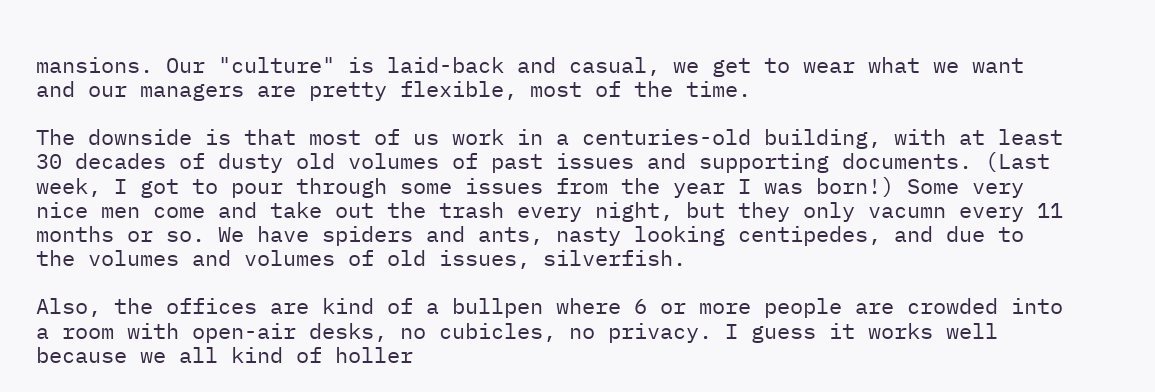mansions. Our "culture" is laid-back and casual, we get to wear what we want and our managers are pretty flexible, most of the time.

The downside is that most of us work in a centuries-old building, with at least 30 decades of dusty old volumes of past issues and supporting documents. (Last week, I got to pour through some issues from the year I was born!) Some very nice men come and take out the trash every night, but they only vacumn every 11 months or so. We have spiders and ants, nasty looking centipedes, and due to the volumes and volumes of old issues, silverfish.

Also, the offices are kind of a bullpen where 6 or more people are crowded into a room with open-air desks, no cubicles, no privacy. I guess it works well because we all kind of holler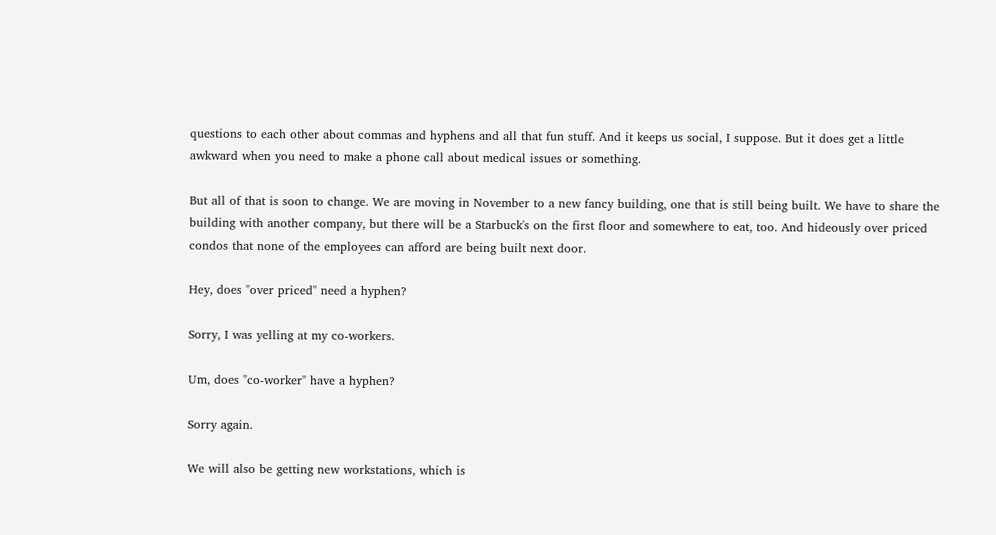questions to each other about commas and hyphens and all that fun stuff. And it keeps us social, I suppose. But it does get a little awkward when you need to make a phone call about medical issues or something.

But all of that is soon to change. We are moving in November to a new fancy building, one that is still being built. We have to share the building with another company, but there will be a Starbuck's on the first floor and somewhere to eat, too. And hideously over priced condos that none of the employees can afford are being built next door.

Hey, does "over priced" need a hyphen?

Sorry, I was yelling at my co-workers.

Um, does "co-worker" have a hyphen?

Sorry again.

We will also be getting new workstations, which is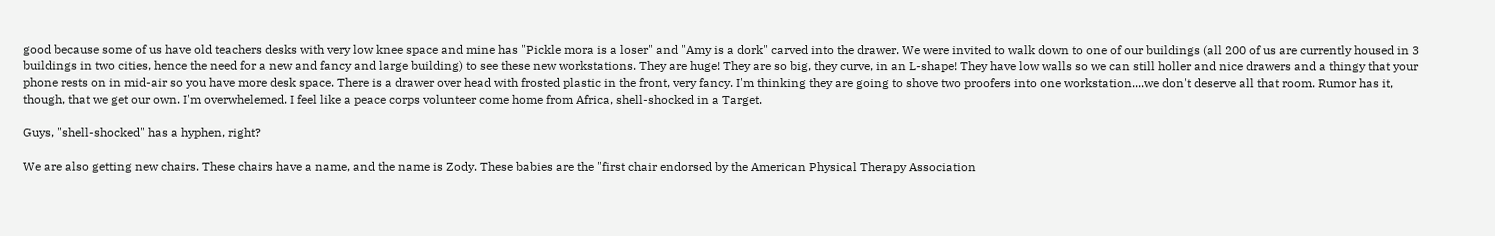good because some of us have old teachers desks with very low knee space and mine has "Pickle mora is a loser" and "Amy is a dork" carved into the drawer. We were invited to walk down to one of our buildings (all 200 of us are currently housed in 3 buildings in two cities, hence the need for a new and fancy and large building) to see these new workstations. They are huge! They are so big, they curve, in an L-shape! They have low walls so we can still holler and nice drawers and a thingy that your phone rests on in mid-air so you have more desk space. There is a drawer over head with frosted plastic in the front, very fancy. I'm thinking they are going to shove two proofers into one workstation....we don't deserve all that room. Rumor has it, though, that we get our own. I'm overwhelemed. I feel like a peace corps volunteer come home from Africa, shell-shocked in a Target.

Guys, "shell-shocked" has a hyphen, right?

We are also getting new chairs. These chairs have a name, and the name is Zody. These babies are the "first chair endorsed by the American Physical Therapy Association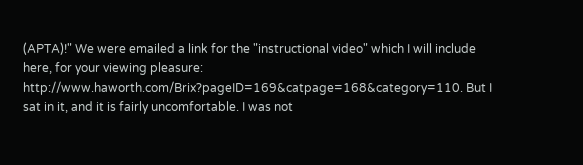(APTA)!" We were emailed a link for the "instructional video" which I will include here, for your viewing pleasure: http://www.haworth.com/Brix?pageID=169&catpage=168&category=110. But I sat in it, and it is fairly uncomfortable. I was not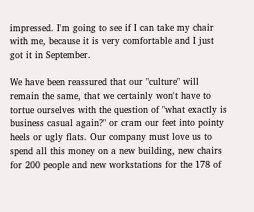impressed. I'm going to see if I can take my chair with me, because it is very comfortable and I just got it in September.

We have been reassured that our "culture" will remain the same, that we certainly won't have to tortue ourselves with the question of "what exactly is business casual again?" or cram our feet into pointy heels or ugly flats. Our company must love us to spend all this money on a new building, new chairs for 200 people and new workstations for the 178 of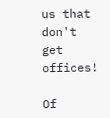us that don't get offices!

Of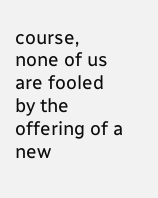course, none of us are fooled by the offering of a new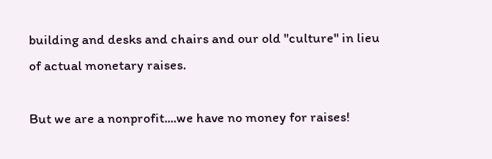building and desks and chairs and our old "culture" in lieu of actual monetary raises.

But we are a nonprofit....we have no money for raises!